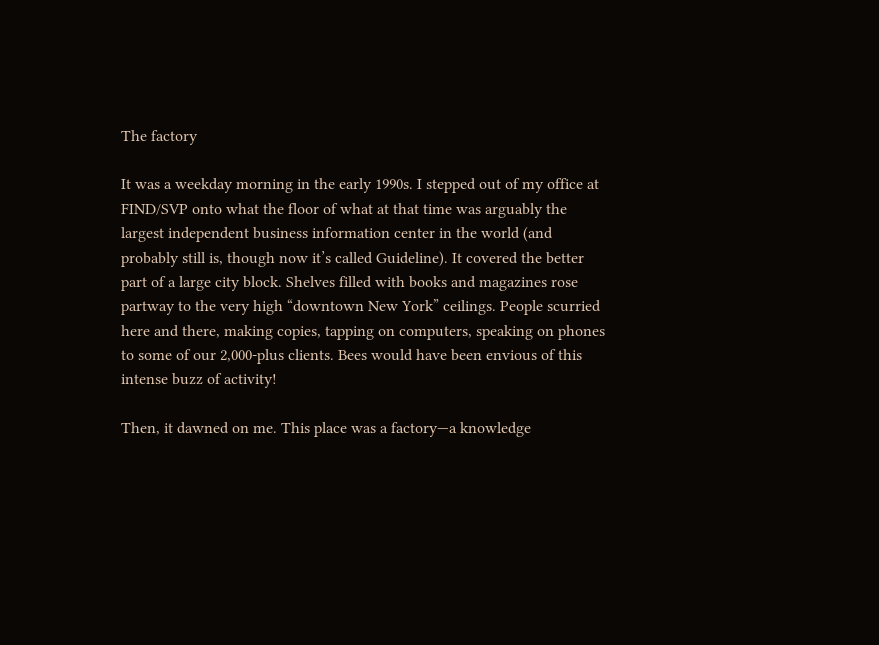The factory

It was a weekday morning in the early 1990s. I stepped out of my office at FIND/SVP onto what the floor of what at that time was arguably the largest independent business information center in the world (and probably still is, though now it’s called Guideline). It covered the better part of a large city block. Shelves filled with books and magazines rose partway to the very high “downtown New York” ceilings. People scurried here and there, making copies, tapping on computers, speaking on phones to some of our 2,000-plus clients. Bees would have been envious of this intense buzz of activity!

Then, it dawned on me. This place was a factory—a knowledge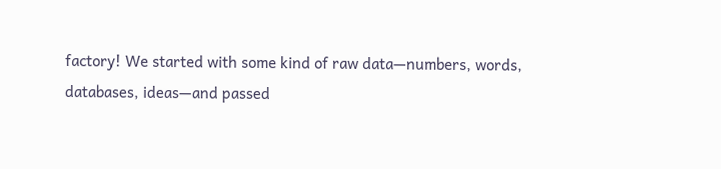factory! We started with some kind of raw data—numbers, words, databases, ideas—and passed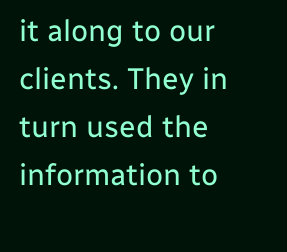it along to our clients. They in turn used the information to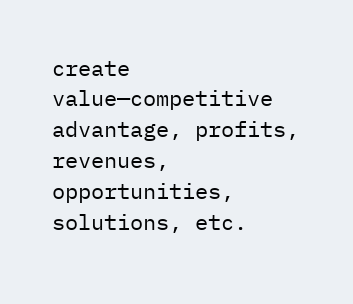create value—competitive advantage, profits, revenues, opportunities, solutions, etc.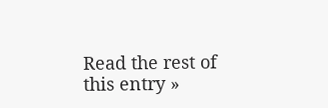Read the rest of this entry »